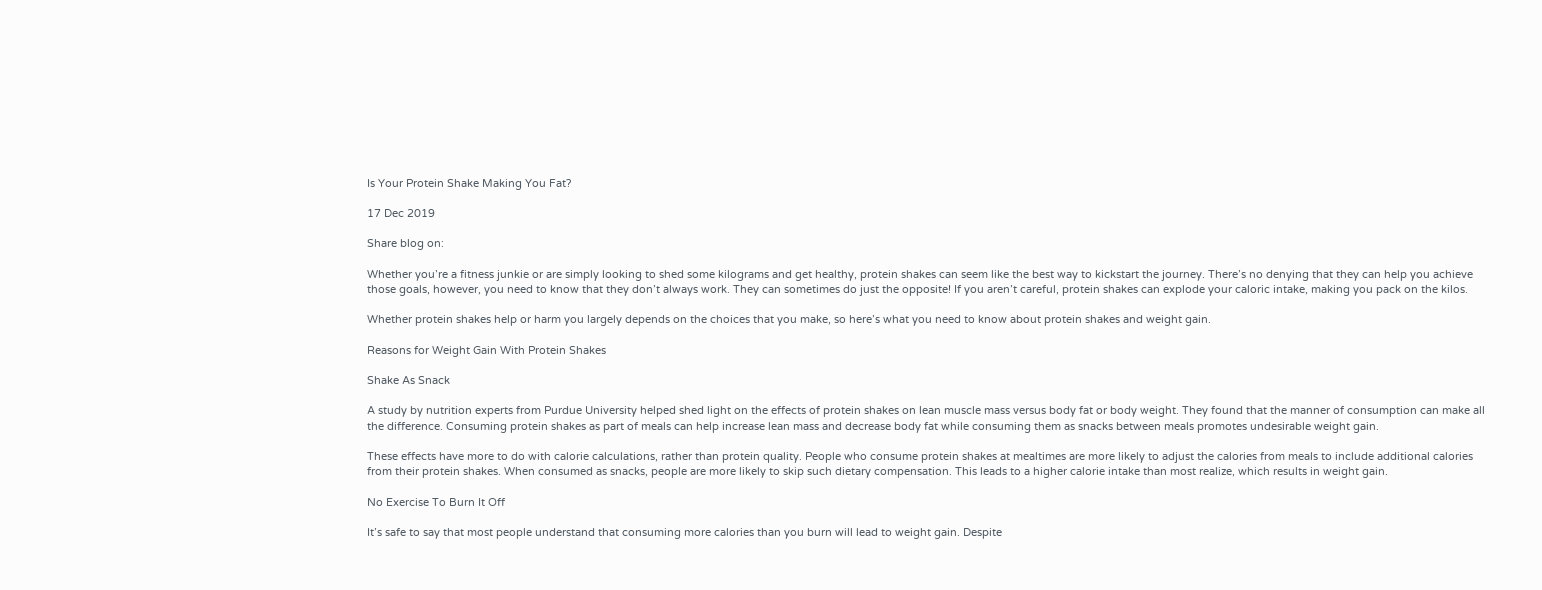Is Your Protein Shake Making You Fat?

17 Dec 2019

Share blog on:

Whether you’re a fitness junkie or are simply looking to shed some kilograms and get healthy, protein shakes can seem like the best way to kickstart the journey. There’s no denying that they can help you achieve those goals, however, you need to know that they don’t always work. They can sometimes do just the opposite! If you aren’t careful, protein shakes can explode your caloric intake, making you pack on the kilos.

Whether protein shakes help or harm you largely depends on the choices that you make, so here’s what you need to know about protein shakes and weight gain.

Reasons for Weight Gain With Protein Shakes

Shake As Snack

A study by nutrition experts from Purdue University helped shed light on the effects of protein shakes on lean muscle mass versus body fat or body weight. They found that the manner of consumption can make all the difference. Consuming protein shakes as part of meals can help increase lean mass and decrease body fat while consuming them as snacks between meals promotes undesirable weight gain.

These effects have more to do with calorie calculations, rather than protein quality. People who consume protein shakes at mealtimes are more likely to adjust the calories from meals to include additional calories from their protein shakes. When consumed as snacks, people are more likely to skip such dietary compensation. This leads to a higher calorie intake than most realize, which results in weight gain.

No Exercise To Burn It Off

It’s safe to say that most people understand that consuming more calories than you burn will lead to weight gain. Despite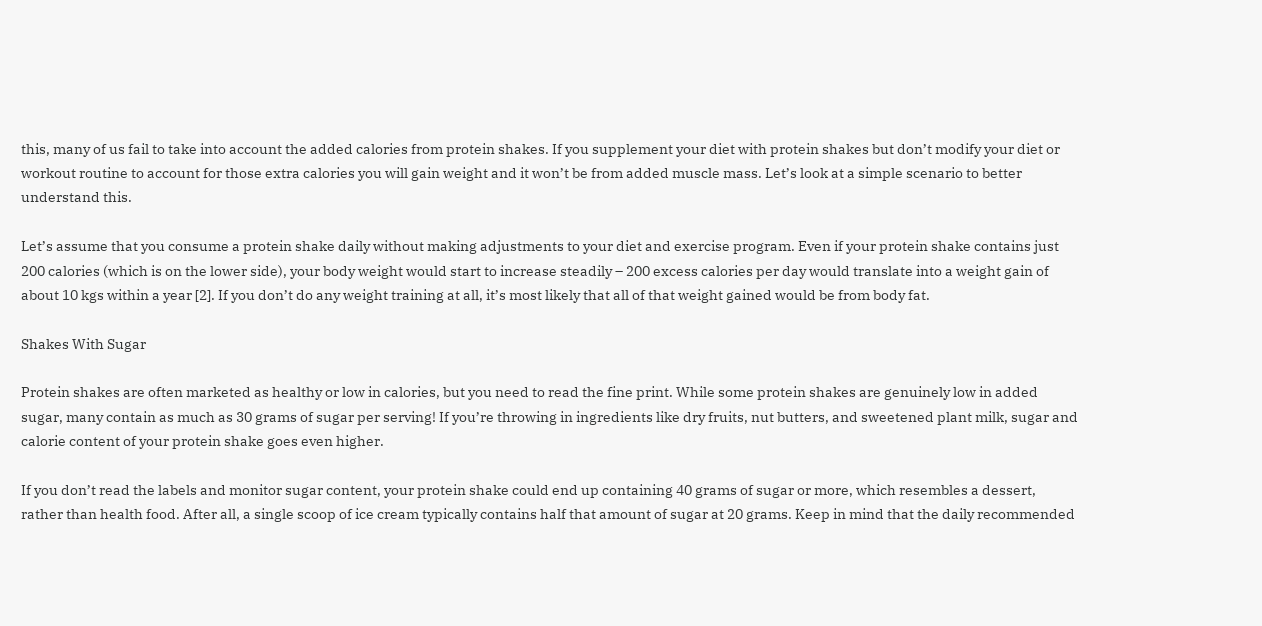this, many of us fail to take into account the added calories from protein shakes. If you supplement your diet with protein shakes but don’t modify your diet or workout routine to account for those extra calories you will gain weight and it won’t be from added muscle mass. Let’s look at a simple scenario to better understand this.

Let’s assume that you consume a protein shake daily without making adjustments to your diet and exercise program. Even if your protein shake contains just 200 calories (which is on the lower side), your body weight would start to increase steadily – 200 excess calories per day would translate into a weight gain of about 10 kgs within a year [2]. If you don’t do any weight training at all, it’s most likely that all of that weight gained would be from body fat.

Shakes With Sugar

Protein shakes are often marketed as healthy or low in calories, but you need to read the fine print. While some protein shakes are genuinely low in added sugar, many contain as much as 30 grams of sugar per serving! If you’re throwing in ingredients like dry fruits, nut butters, and sweetened plant milk, sugar and calorie content of your protein shake goes even higher.

If you don’t read the labels and monitor sugar content, your protein shake could end up containing 40 grams of sugar or more, which resembles a dessert, rather than health food. After all, a single scoop of ice cream typically contains half that amount of sugar at 20 grams. Keep in mind that the daily recommended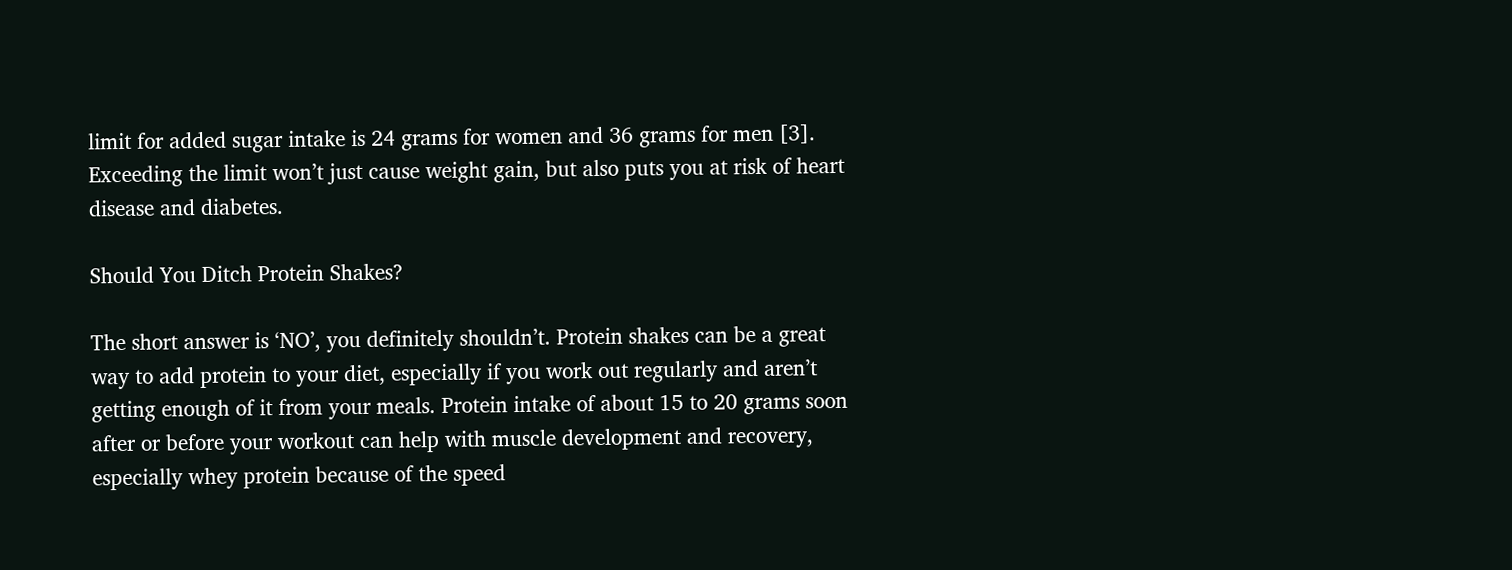limit for added sugar intake is 24 grams for women and 36 grams for men [3]. Exceeding the limit won’t just cause weight gain, but also puts you at risk of heart disease and diabetes.

Should You Ditch Protein Shakes?

The short answer is ‘NO’, you definitely shouldn’t. Protein shakes can be a great way to add protein to your diet, especially if you work out regularly and aren’t getting enough of it from your meals. Protein intake of about 15 to 20 grams soon after or before your workout can help with muscle development and recovery, especially whey protein because of the speed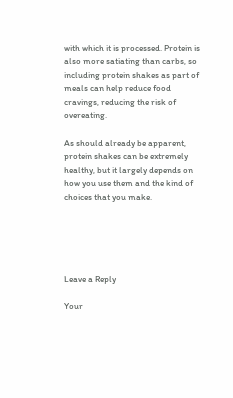with which it is processed. Protein is also more satiating than carbs, so including protein shakes as part of meals can help reduce food cravings, reducing the risk of overeating.

As should already be apparent, protein shakes can be extremely healthy, but it largely depends on how you use them and the kind of choices that you make.





Leave a Reply

Your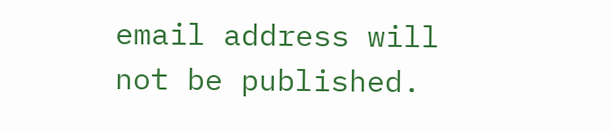email address will not be published.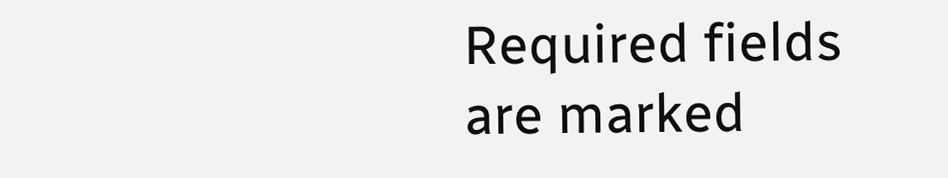Required fields are marked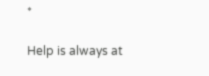*

Help is always at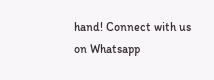hand! Connect with us on Whatsapp